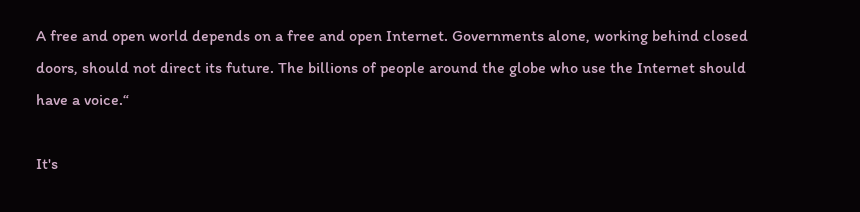A free and open world depends on a free and open Internet. Governments alone, working behind closed doors, should not direct its future. The billions of people around the globe who use the Internet should have a voice.“

It's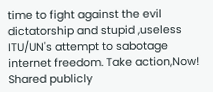time to fight against the evil dictatorship and stupid ,useless ITU/UN's attempt to sabotage  internet freedom. Take action,Now!
Shared publicly